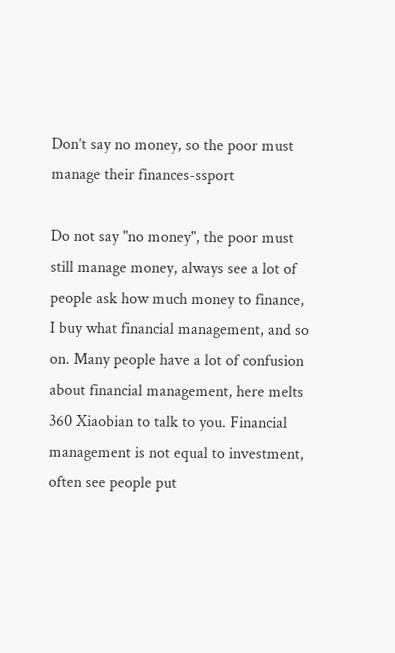Don’t say no money, so the poor must manage their finances-ssport

Do not say "no money", the poor must still manage money, always see a lot of people ask how much money to finance, I buy what financial management, and so on. Many people have a lot of confusion about financial management, here melts 360 Xiaobian to talk to you. Financial management is not equal to investment, often see people put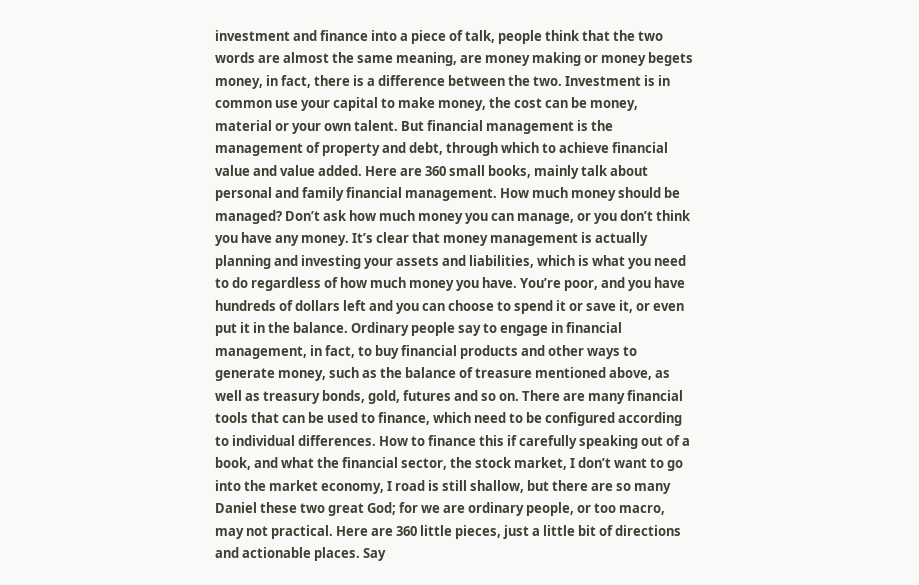investment and finance into a piece of talk, people think that the two words are almost the same meaning, are money making or money begets money, in fact, there is a difference between the two. Investment is in common use your capital to make money, the cost can be money, material or your own talent. But financial management is the management of property and debt, through which to achieve financial value and value added. Here are 360 small books, mainly talk about personal and family financial management. How much money should be managed? Don’t ask how much money you can manage, or you don’t think you have any money. It’s clear that money management is actually planning and investing your assets and liabilities, which is what you need to do regardless of how much money you have. You’re poor, and you have hundreds of dollars left and you can choose to spend it or save it, or even put it in the balance. Ordinary people say to engage in financial management, in fact, to buy financial products and other ways to generate money, such as the balance of treasure mentioned above, as well as treasury bonds, gold, futures and so on. There are many financial tools that can be used to finance, which need to be configured according to individual differences. How to finance this if carefully speaking out of a book, and what the financial sector, the stock market, I don’t want to go into the market economy, I road is still shallow, but there are so many Daniel these two great God; for we are ordinary people, or too macro, may not practical. Here are 360 little pieces, just a little bit of directions and actionable places. Say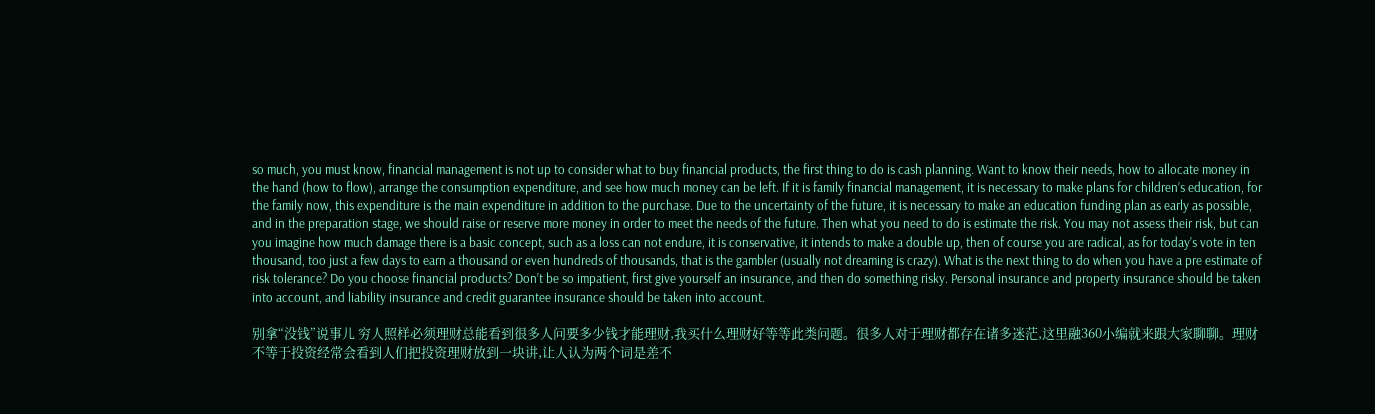so much, you must know, financial management is not up to consider what to buy financial products, the first thing to do is cash planning. Want to know their needs, how to allocate money in the hand (how to flow), arrange the consumption expenditure, and see how much money can be left. If it is family financial management, it is necessary to make plans for children’s education, for the family now, this expenditure is the main expenditure in addition to the purchase. Due to the uncertainty of the future, it is necessary to make an education funding plan as early as possible, and in the preparation stage, we should raise or reserve more money in order to meet the needs of the future. Then what you need to do is estimate the risk. You may not assess their risk, but can you imagine how much damage there is a basic concept, such as a loss can not endure, it is conservative, it intends to make a double up, then of course you are radical, as for today’s vote in ten thousand, too just a few days to earn a thousand or even hundreds of thousands, that is the gambler (usually not dreaming is crazy). What is the next thing to do when you have a pre estimate of risk tolerance? Do you choose financial products? Don’t be so impatient, first give yourself an insurance, and then do something risky. Personal insurance and property insurance should be taken into account, and liability insurance and credit guarantee insurance should be taken into account.

别拿“没钱”说事儿 穷人照样必须理财总能看到很多人问要多少钱才能理财,我买什么理财好等等此类问题。很多人对于理财都存在诸多迷茫,这里融360小编就来跟大家聊聊。理财不等于投资经常会看到人们把投资理财放到一块讲,让人认为两个词是差不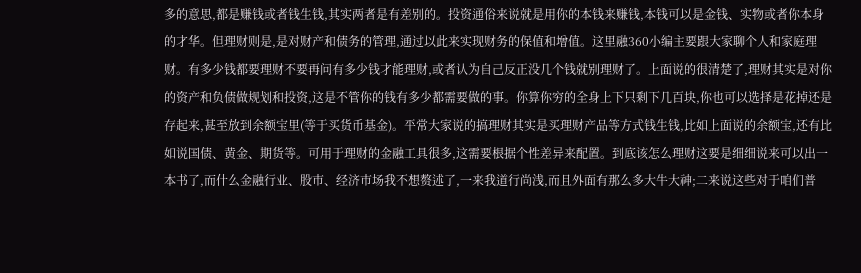多的意思,都是赚钱或者钱生钱,其实两者是有差别的。投资通俗来说就是用你的本钱来赚钱,本钱可以是金钱、实物或者你本身的才华。但理财则是,是对财产和债务的管理,通过以此来实现财务的保值和增值。这里融360小编主要跟大家聊个人和家庭理财。有多少钱都要理财不要再问有多少钱才能理财,或者认为自己反正没几个钱就别理财了。上面说的很清楚了,理财其实是对你的资产和负债做规划和投资,这是不管你的钱有多少都需要做的事。你算你穷的全身上下只剩下几百块,你也可以选择是花掉还是存起来,甚至放到余额宝里(等于买货币基金)。平常大家说的搞理财其实是买理财产品等方式钱生钱,比如上面说的余额宝,还有比如说国债、黄金、期货等。可用于理财的金融工具很多,这需要根据个性差异来配置。到底该怎么理财这要是细细说来可以出一本书了,而什么金融行业、股市、经济市场我不想赘述了,一来我道行尚浅,而且外面有那么多大牛大神;二来说这些对于咱们普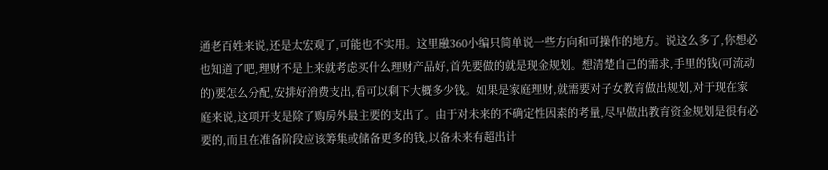通老百姓来说,还是太宏观了,可能也不实用。这里融360小编只简单说一些方向和可操作的地方。说这么多了,你想必也知道了吧,理财不是上来就考虑买什么理财产品好,首先要做的就是现金规划。想清楚自己的需求,手里的钱(可流动的)要怎么分配,安排好消费支出,看可以剩下大概多少钱。如果是家庭理财,就需要对子女教育做出规划,对于现在家庭来说,这项开支是除了购房外最主要的支出了。由于对未来的不确定性因素的考量,尽早做出教育资金规划是很有必要的,而且在准备阶段应该筹集或储备更多的钱,以备未来有超出计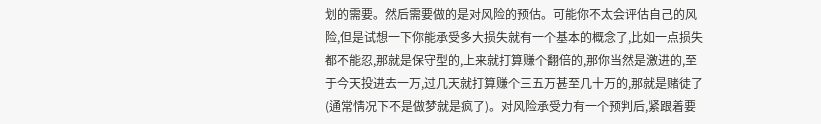划的需要。然后需要做的是对风险的预估。可能你不太会评估自己的风险,但是试想一下你能承受多大损失就有一个基本的概念了,比如一点损失都不能忍,那就是保守型的,上来就打算赚个翻倍的,那你当然是激进的,至于今天投进去一万,过几天就打算赚个三五万甚至几十万的,那就是赌徒了(通常情况下不是做梦就是疯了)。对风险承受力有一个预判后,紧跟着要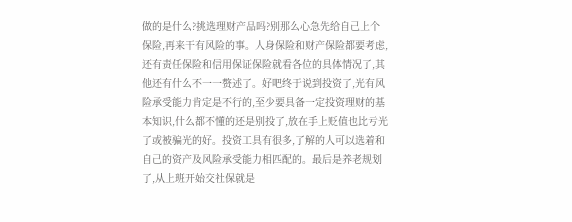做的是什么?挑选理财产品吗?别那么心急先给自己上个保险,再来干有风险的事。人身保险和财产保险都要考虑,还有责任保险和信用保证保险就看各位的具体情况了,其他还有什么不一一赘述了。好吧终于说到投资了,光有风险承受能力肯定是不行的,至少要具备一定投资理财的基本知识,什么都不懂的还是别投了,放在手上贬值也比亏光了或被骗光的好。投资工具有很多,了解的人可以选着和自己的资产及风险承受能力相匹配的。最后是养老规划了,从上班开始交社保就是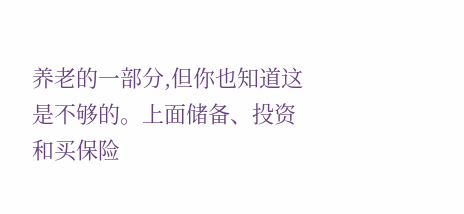养老的一部分,但你也知道这是不够的。上面储备、投资和买保险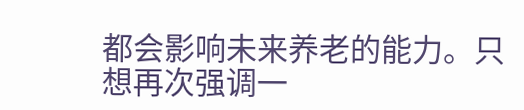都会影响未来养老的能力。只想再次强调一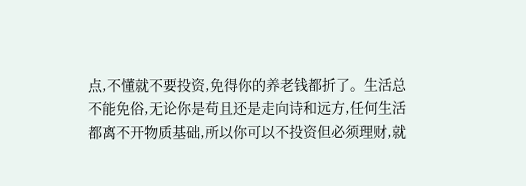点,不懂就不要投资,免得你的养老钱都折了。生活总不能免俗,无论你是苟且还是走向诗和远方,任何生活都离不开物质基础,所以你可以不投资但必须理财,就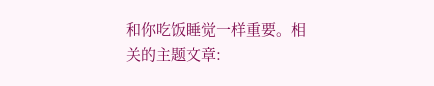和你吃饭睡觉一样重要。相关的主题文章: